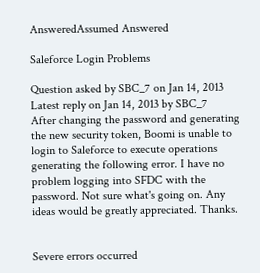AnsweredAssumed Answered

Saleforce Login Problems

Question asked by SBC_7 on Jan 14, 2013
Latest reply on Jan 14, 2013 by SBC_7
After changing the password and generating the new security token, Boomi is unable to login to Saleforce to execute operations generating the following error. I have no problem logging into SFDC with the password. Not sure what's going on. Any ideas would be greatly appreciated. Thanks.


Severe errors occurred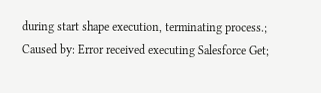during start shape execution, terminating process.; Caused by: Error received executing Salesforce Get;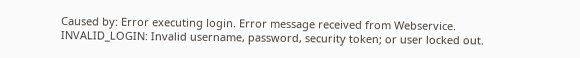Caused by: Error executing login. Error message received from Webservice.
INVALID_LOGIN: Invalid username, password, security token; or user locked out.